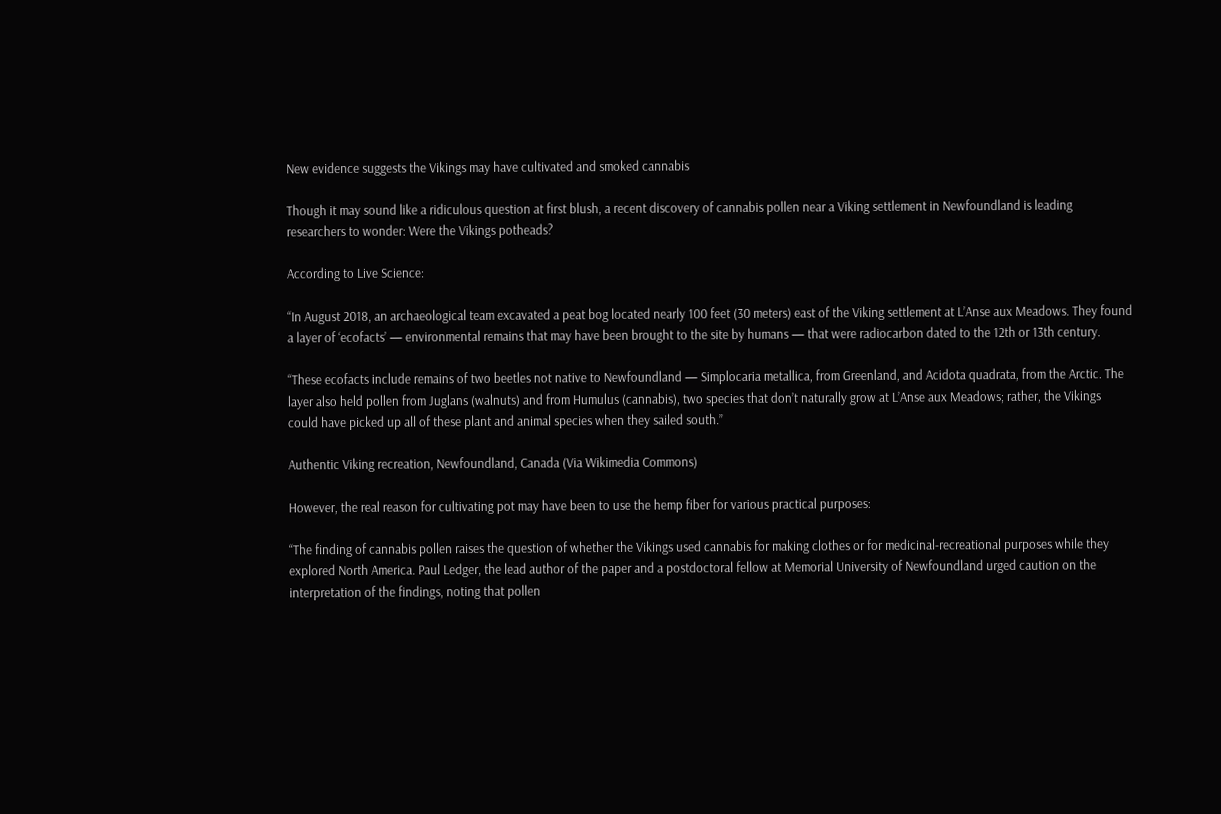New evidence suggests the Vikings may have cultivated and smoked cannabis

Though it may sound like a ridiculous question at first blush, a recent discovery of cannabis pollen near a Viking settlement in Newfoundland is leading researchers to wonder: Were the Vikings potheads?

According to Live Science:

“In August 2018, an archaeological team excavated a peat bog located nearly 100 feet (30 meters) east of the Viking settlement at L’Anse aux Meadows. They found a layer of ‘ecofacts’ — environmental remains that may have been brought to the site by humans — that were radiocarbon dated to the 12th or 13th century.

“These ecofacts include remains of two beetles not native to Newfoundland — Simplocaria metallica, from Greenland, and Acidota quadrata, from the Arctic. The layer also held pollen from Juglans (walnuts) and from Humulus (cannabis), two species that don’t naturally grow at L’Anse aux Meadows; rather, the Vikings could have picked up all of these plant and animal species when they sailed south.”

Authentic Viking recreation, Newfoundland, Canada (Via Wikimedia Commons)

However, the real reason for cultivating pot may have been to use the hemp fiber for various practical purposes:

“The finding of cannabis pollen raises the question of whether the Vikings used cannabis for making clothes or for medicinal-recreational purposes while they explored North America. Paul Ledger, the lead author of the paper and a postdoctoral fellow at Memorial University of Newfoundland urged caution on the interpretation of the findings, noting that pollen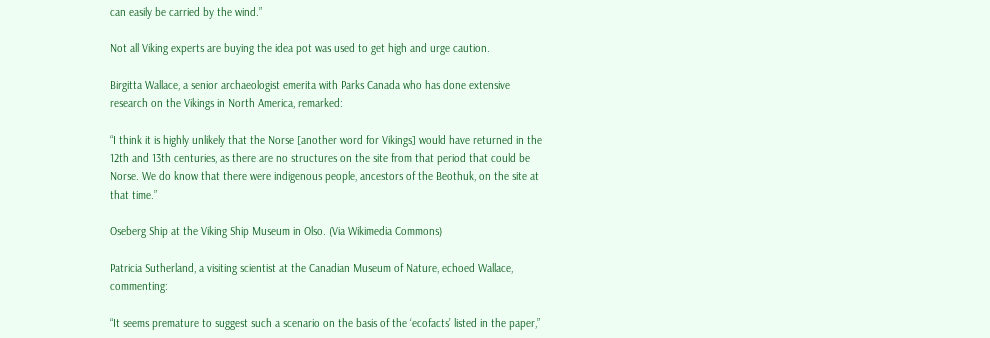can easily be carried by the wind.”

Not all Viking experts are buying the idea pot was used to get high and urge caution.

Birgitta Wallace, a senior archaeologist emerita with Parks Canada who has done extensive research on the Vikings in North America, remarked:

“I think it is highly unlikely that the Norse [another word for Vikings] would have returned in the 12th and 13th centuries, as there are no structures on the site from that period that could be Norse. We do know that there were indigenous people, ancestors of the Beothuk, on the site at that time.”

Oseberg Ship at the Viking Ship Museum in Olso. (Via Wikimedia Commons)

Patricia Sutherland, a visiting scientist at the Canadian Museum of Nature, echoed Wallace, commenting:

“It seems premature to suggest such a scenario on the basis of the ‘ecofacts’ listed in the paper,”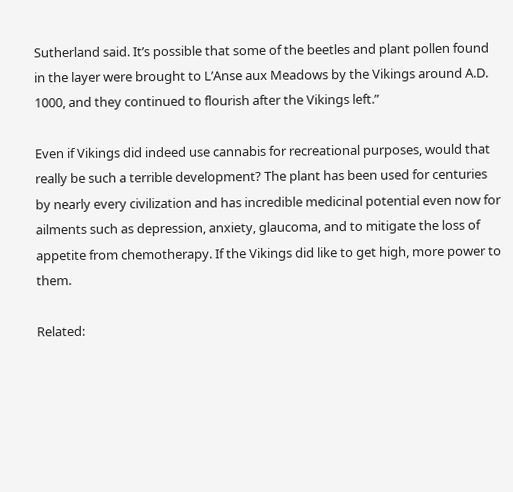Sutherland said. It’s possible that some of the beetles and plant pollen found in the layer were brought to L’Anse aux Meadows by the Vikings around A.D. 1000, and they continued to flourish after the Vikings left.”

Even if Vikings did indeed use cannabis for recreational purposes, would that really be such a terrible development? The plant has been used for centuries by nearly every civilization and has incredible medicinal potential even now for ailments such as depression, anxiety, glaucoma, and to mitigate the loss of appetite from chemotherapy. If the Vikings did like to get high, more power to them.

Related: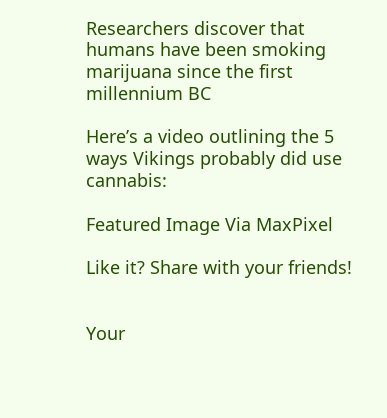Researchers discover that humans have been smoking marijuana since the first millennium BC

Here’s a video outlining the 5 ways Vikings probably did use cannabis:

Featured Image Via MaxPixel

Like it? Share with your friends!


Your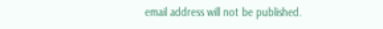email address will not be published.